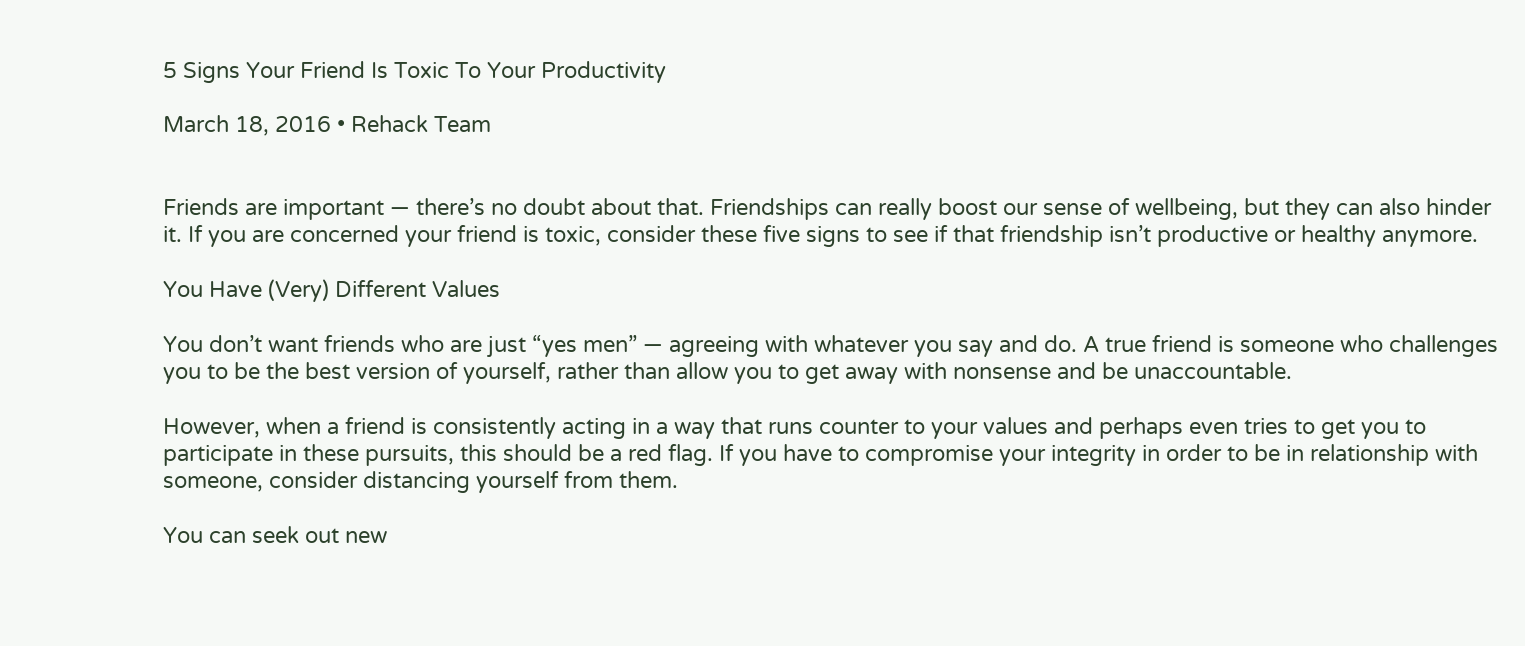5 Signs Your Friend Is Toxic To Your Productivity

March 18, 2016 • Rehack Team


Friends are important — there’s no doubt about that. Friendships can really boost our sense of wellbeing, but they can also hinder it. If you are concerned your friend is toxic, consider these five signs to see if that friendship isn’t productive or healthy anymore.

You Have (Very) Different Values

You don’t want friends who are just “yes men” — agreeing with whatever you say and do. A true friend is someone who challenges you to be the best version of yourself, rather than allow you to get away with nonsense and be unaccountable.

However, when a friend is consistently acting in a way that runs counter to your values and perhaps even tries to get you to participate in these pursuits, this should be a red flag. If you have to compromise your integrity in order to be in relationship with someone, consider distancing yourself from them.

You can seek out new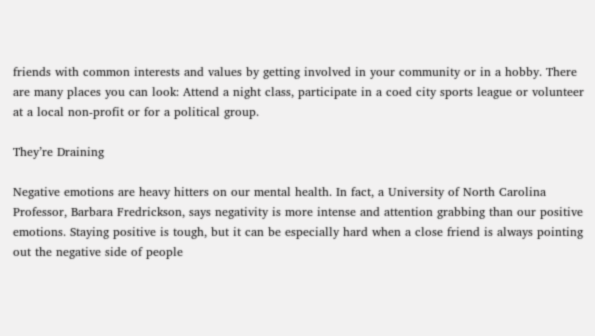friends with common interests and values by getting involved in your community or in a hobby. There are many places you can look: Attend a night class, participate in a coed city sports league or volunteer at a local non-profit or for a political group.

They’re Draining

Negative emotions are heavy hitters on our mental health. In fact, a University of North Carolina  Professor, Barbara Fredrickson, says negativity is more intense and attention grabbing than our positive emotions. Staying positive is tough, but it can be especially hard when a close friend is always pointing out the negative side of people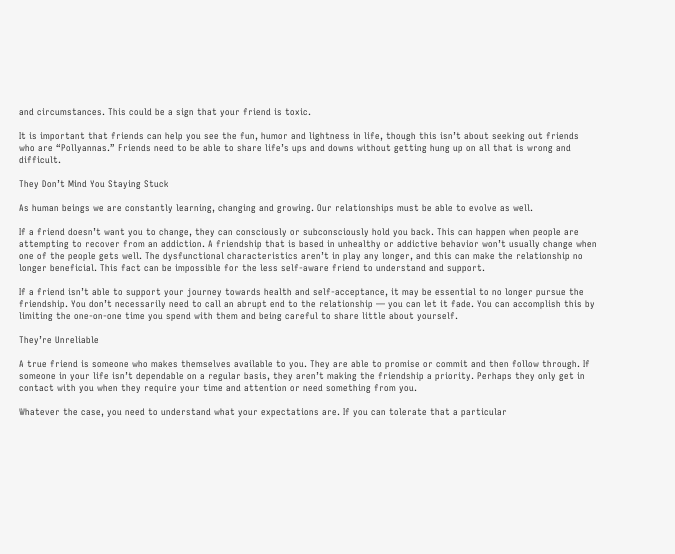and circumstances. This could be a sign that your friend is toxic.

It is important that friends can help you see the fun, humor and lightness in life, though this isn’t about seeking out friends who are “Pollyannas.” Friends need to be able to share life’s ups and downs without getting hung up on all that is wrong and difficult.

They Don’t Mind You Staying Stuck

As human beings we are constantly learning, changing and growing. Our relationships must be able to evolve as well.

If a friend doesn’t want you to change, they can consciously or subconsciously hold you back. This can happen when people are attempting to recover from an addiction. A friendship that is based in unhealthy or addictive behavior won’t usually change when one of the people gets well. The dysfunctional characteristics aren’t in play any longer, and this can make the relationship no longer beneficial. This fact can be impossible for the less self-aware friend to understand and support.

If a friend isn’t able to support your journey towards health and self-acceptance, it may be essential to no longer pursue the friendship. You don’t necessarily need to call an abrupt end to the relationship — you can let it fade. You can accomplish this by limiting the one-on-one time you spend with them and being careful to share little about yourself.

They’re Unreliable

A true friend is someone who makes themselves available to you. They are able to promise or commit and then follow through. If someone in your life isn’t dependable on a regular basis, they aren’t making the friendship a priority. Perhaps they only get in contact with you when they require your time and attention or need something from you.

Whatever the case, you need to understand what your expectations are. If you can tolerate that a particular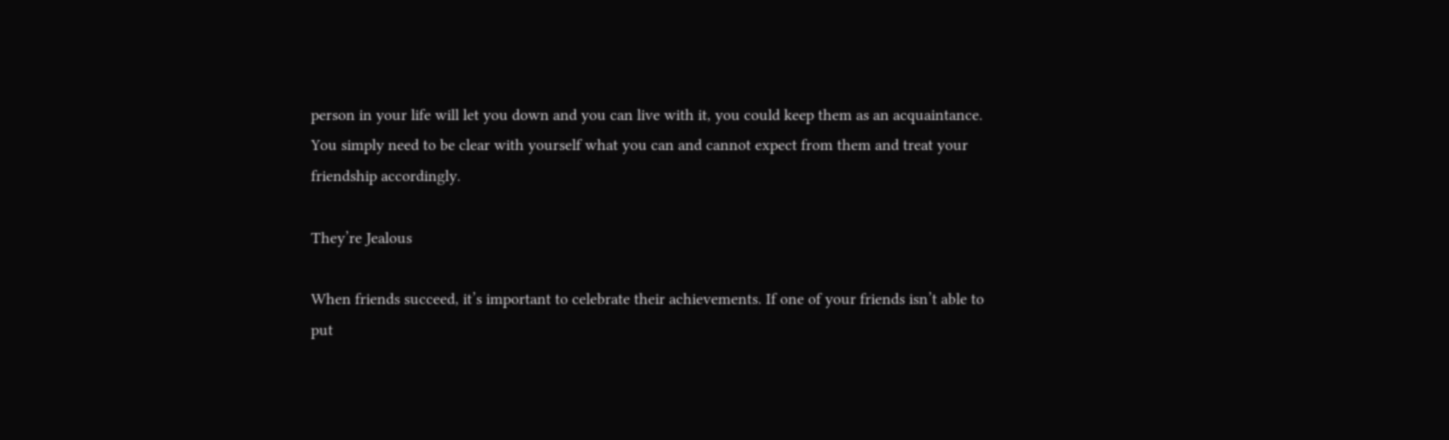person in your life will let you down and you can live with it, you could keep them as an acquaintance. You simply need to be clear with yourself what you can and cannot expect from them and treat your friendship accordingly.

They’re Jealous

When friends succeed, it’s important to celebrate their achievements. If one of your friends isn’t able to put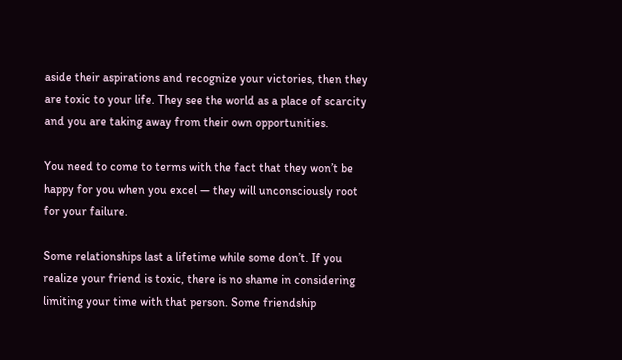aside their aspirations and recognize your victories, then they are toxic to your life. They see the world as a place of scarcity and you are taking away from their own opportunities.

You need to come to terms with the fact that they won’t be happy for you when you excel — they will unconsciously root for your failure.

Some relationships last a lifetime while some don’t. If you realize your friend is toxic, there is no shame in considering limiting your time with that person. Some friendship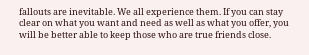fallouts are inevitable. We all experience them. If you can stay clear on what you want and need as well as what you offer, you will be better able to keep those who are true friends close.